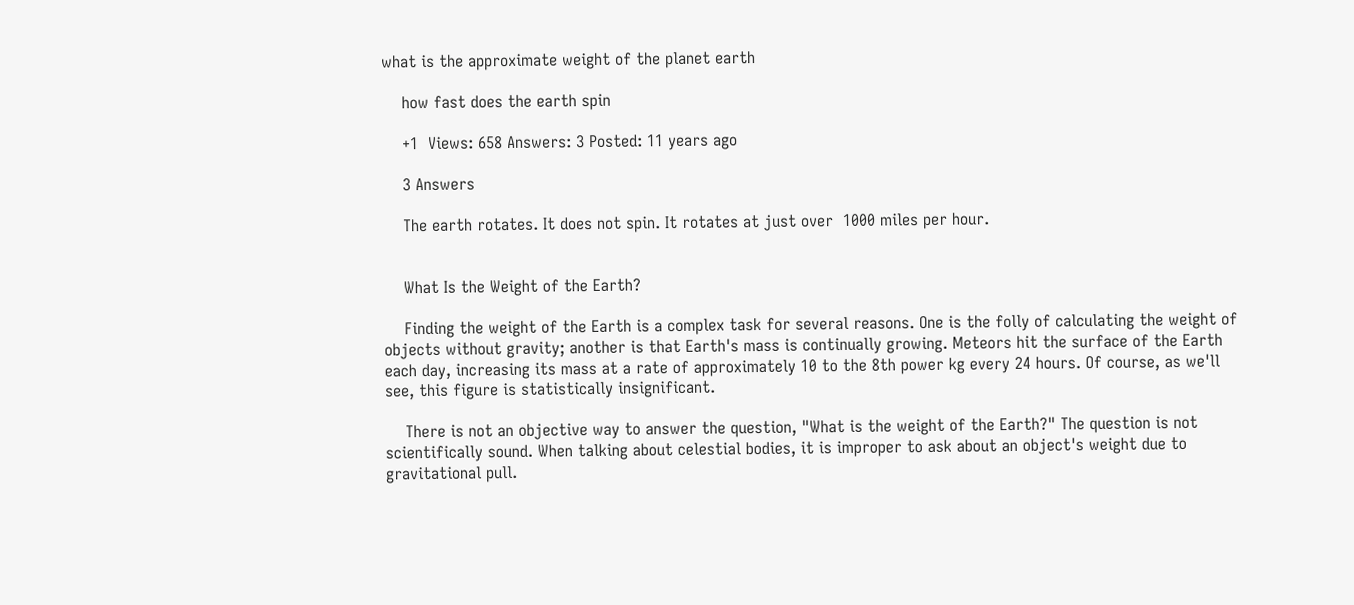what is the approximate weight of the planet earth

    how fast does the earth spin

    +1  Views: 658 Answers: 3 Posted: 11 years ago

    3 Answers

    The earth rotates. It does not spin. It rotates at just over  1000 miles per hour.


    What Is the Weight of the Earth?

    Finding the weight of the Earth is a complex task for several reasons. One is the folly of calculating the weight of objects without gravity; another is that Earth's mass is continually growing. Meteors hit the surface of the Earth each day, increasing its mass at a rate of approximately 10 to the 8th power kg every 24 hours. Of course, as we'll see, this figure is statistically insignificant.

    There is not an objective way to answer the question, "What is the weight of the Earth?" The question is not scientifically sound. When talking about celestial bodies, it is improper to ask about an object's weight due to gravitational pull.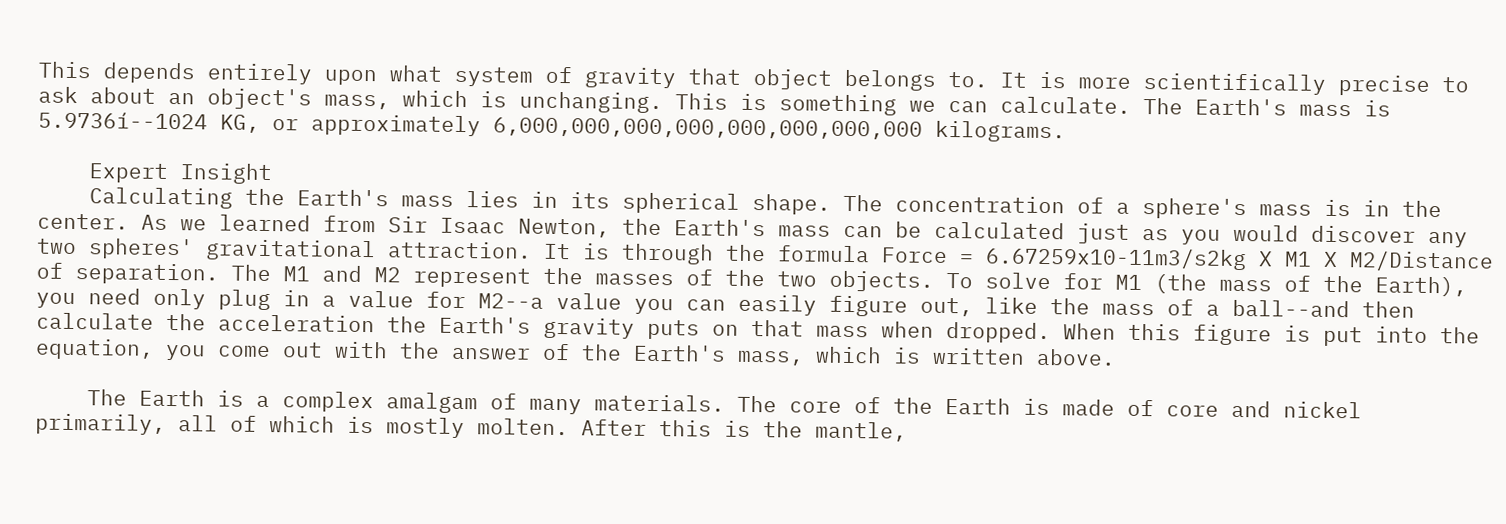This depends entirely upon what system of gravity that object belongs to. It is more scientifically precise to ask about an object's mass, which is unchanging. This is something we can calculate. The Earth's mass is 5.9736í--1024 KG, or approximately 6,000,000,000,000,000,000,000,000 kilograms.

    Expert Insight
    Calculating the Earth's mass lies in its spherical shape. The concentration of a sphere's mass is in the center. As we learned from Sir Isaac Newton, the Earth's mass can be calculated just as you would discover any two spheres' gravitational attraction. It is through the formula Force = 6.67259x10-11m3/s2kg X M1 X M2/Distance of separation. The M1 and M2 represent the masses of the two objects. To solve for M1 (the mass of the Earth), you need only plug in a value for M2--a value you can easily figure out, like the mass of a ball--and then calculate the acceleration the Earth's gravity puts on that mass when dropped. When this figure is put into the equation, you come out with the answer of the Earth's mass, which is written above.

    The Earth is a complex amalgam of many materials. The core of the Earth is made of core and nickel primarily, all of which is mostly molten. After this is the mantle,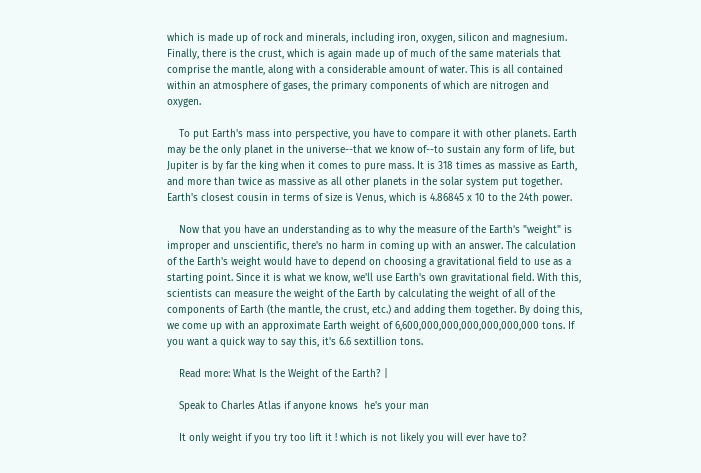which is made up of rock and minerals, including iron, oxygen, silicon and magnesium. Finally, there is the crust, which is again made up of much of the same materials that comprise the mantle, along with a considerable amount of water. This is all contained within an atmosphere of gases, the primary components of which are nitrogen and oxygen.

    To put Earth's mass into perspective, you have to compare it with other planets. Earth may be the only planet in the universe--that we know of--to sustain any form of life, but Jupiter is by far the king when it comes to pure mass. It is 318 times as massive as Earth, and more than twice as massive as all other planets in the solar system put together. Earth's closest cousin in terms of size is Venus, which is 4.86845 x 10 to the 24th power.

    Now that you have an understanding as to why the measure of the Earth's "weight" is improper and unscientific, there's no harm in coming up with an answer. The calculation of the Earth's weight would have to depend on choosing a gravitational field to use as a starting point. Since it is what we know, we'll use Earth's own gravitational field. With this, scientists can measure the weight of the Earth by calculating the weight of all of the components of Earth (the mantle, the crust, etc.) and adding them together. By doing this, we come up with an approximate Earth weight of 6,600,000,000,000,000,000,000 tons. If you want a quick way to say this, it's 6.6 sextillion tons.

    Read more: What Is the Weight of the Earth? |

    Speak to Charles Atlas if anyone knows  he's your man

    It only weight if you try too lift it ! which is not likely you will ever have to?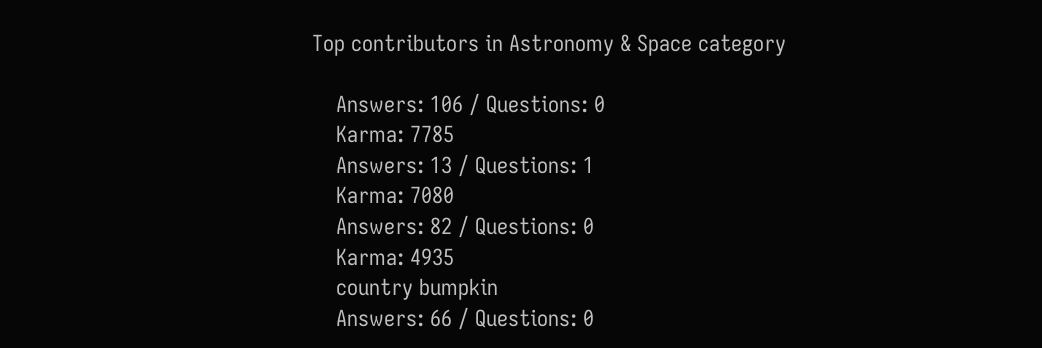Top contributors in Astronomy & Space category

    Answers: 106 / Questions: 0
    Karma: 7785
    Answers: 13 / Questions: 1
    Karma: 7080
    Answers: 82 / Questions: 0
    Karma: 4935
    country bumpkin
    Answers: 66 / Questions: 0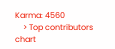Karma: 4560
    > Top contributors chart